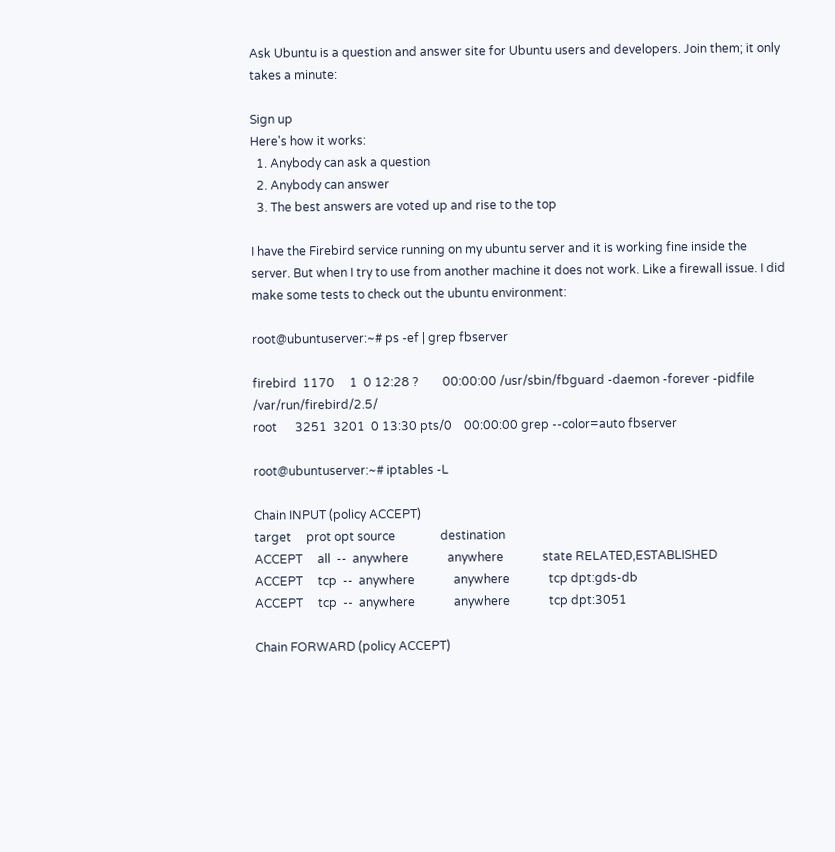Ask Ubuntu is a question and answer site for Ubuntu users and developers. Join them; it only takes a minute:

Sign up
Here's how it works:
  1. Anybody can ask a question
  2. Anybody can answer
  3. The best answers are voted up and rise to the top

I have the Firebird service running on my ubuntu server and it is working fine inside the server. But when I try to use from another machine it does not work. Like a firewall issue. I did make some tests to check out the ubuntu environment:

root@ubuntuserver:~# ps -ef | grep fbserver

firebird  1170     1  0 12:28 ?        00:00:00 /usr/sbin/fbguard -daemon -forever -pidfile /var/run/firebird/2.5/
root      3251  3201  0 13:30 pts/0    00:00:00 grep --color=auto fbserver

root@ubuntuserver:~# iptables -L

Chain INPUT (policy ACCEPT)
target     prot opt source               destination
ACCEPT     all  --  anywhere             anywhere             state RELATED,ESTABLISHED
ACCEPT     tcp  --  anywhere             anywhere             tcp dpt:gds-db
ACCEPT     tcp  --  anywhere             anywhere             tcp dpt:3051

Chain FORWARD (policy ACCEPT)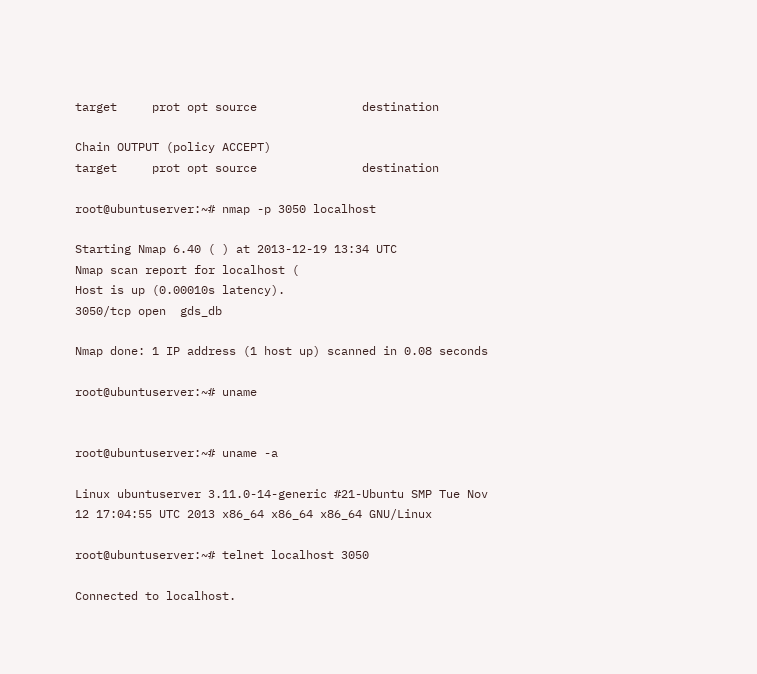target     prot opt source               destination

Chain OUTPUT (policy ACCEPT)
target     prot opt source               destination

root@ubuntuserver:~# nmap -p 3050 localhost

Starting Nmap 6.40 ( ) at 2013-12-19 13:34 UTC
Nmap scan report for localhost (
Host is up (0.00010s latency).
3050/tcp open  gds_db

Nmap done: 1 IP address (1 host up) scanned in 0.08 seconds

root@ubuntuserver:~# uname


root@ubuntuserver:~# uname -a

Linux ubuntuserver 3.11.0-14-generic #21-Ubuntu SMP Tue Nov 12 17:04:55 UTC 2013 x86_64 x86_64 x86_64 GNU/Linux

root@ubuntuserver:~# telnet localhost 3050

Connected to localhost.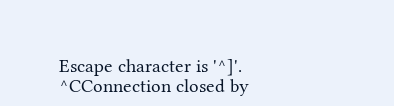Escape character is '^]'.
^CConnection closed by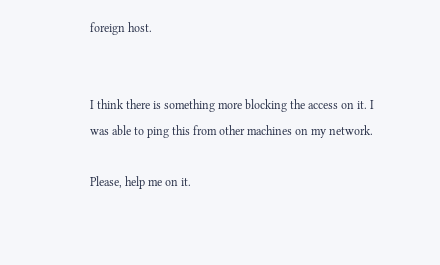foreign host.


I think there is something more blocking the access on it. I was able to ping this from other machines on my network.

Please, help me on it.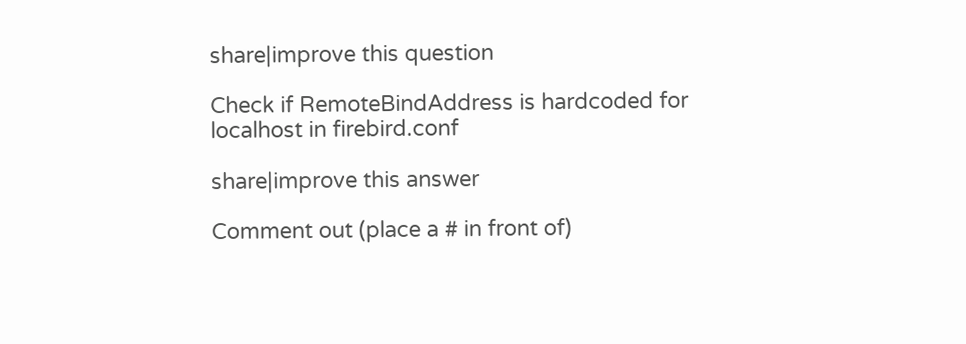share|improve this question

Check if RemoteBindAddress is hardcoded for localhost in firebird.conf

share|improve this answer

Comment out (place a # in front of)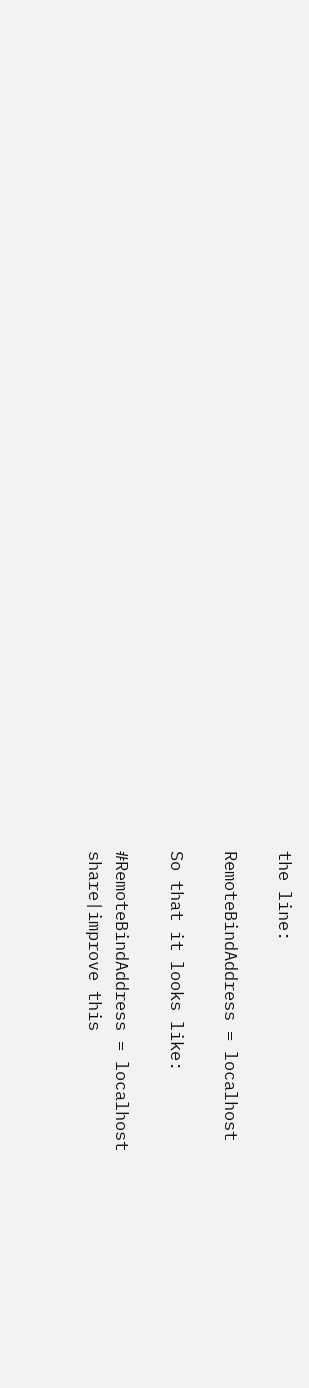the line:

RemoteBindAddress = localhost

So that it looks like:

#RemoteBindAddress = localhost
share|improve this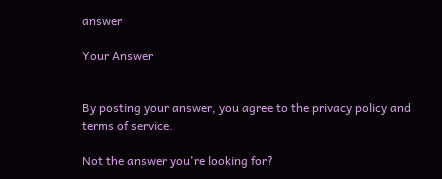answer

Your Answer


By posting your answer, you agree to the privacy policy and terms of service.

Not the answer you're looking for?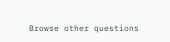Browse other questions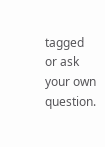tagged or ask your own question.